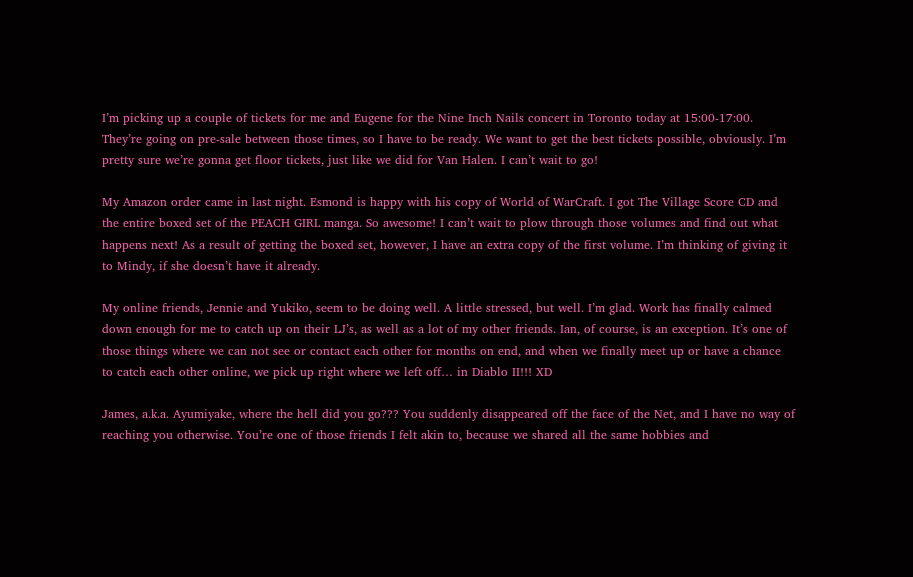I’m picking up a couple of tickets for me and Eugene for the Nine Inch Nails concert in Toronto today at 15:00-17:00. They’re going on pre-sale between those times, so I have to be ready. We want to get the best tickets possible, obviously. I’m pretty sure we’re gonna get floor tickets, just like we did for Van Halen. I can’t wait to go!

My Amazon order came in last night. Esmond is happy with his copy of World of WarCraft. I got The Village Score CD and the entire boxed set of the PEACH GIRL manga. So awesome! I can’t wait to plow through those volumes and find out what happens next! As a result of getting the boxed set, however, I have an extra copy of the first volume. I’m thinking of giving it to Mindy, if she doesn’t have it already.

My online friends, Jennie and Yukiko, seem to be doing well. A little stressed, but well. I’m glad. Work has finally calmed down enough for me to catch up on their LJ’s, as well as a lot of my other friends. Ian, of course, is an exception. It’s one of those things where we can not see or contact each other for months on end, and when we finally meet up or have a chance to catch each other online, we pick up right where we left off… in Diablo II!!! XD

James, a.k.a. Ayumiyake, where the hell did you go??? You suddenly disappeared off the face of the Net, and I have no way of reaching you otherwise. You’re one of those friends I felt akin to, because we shared all the same hobbies and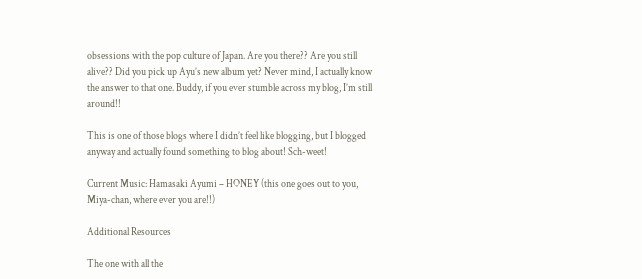obsessions with the pop culture of Japan. Are you there?? Are you still alive?? Did you pick up Ayu’s new album yet? Never mind, I actually know the answer to that one. Buddy, if you ever stumble across my blog, I’m still around!!

This is one of those blogs where I didn’t feel like blogging, but I blogged anyway and actually found something to blog about! Sch-weet!

Current Music: Hamasaki Ayumi – HONEY (this one goes out to you, Miya-chan, where ever you are!!)

Additional Resources

The one with all the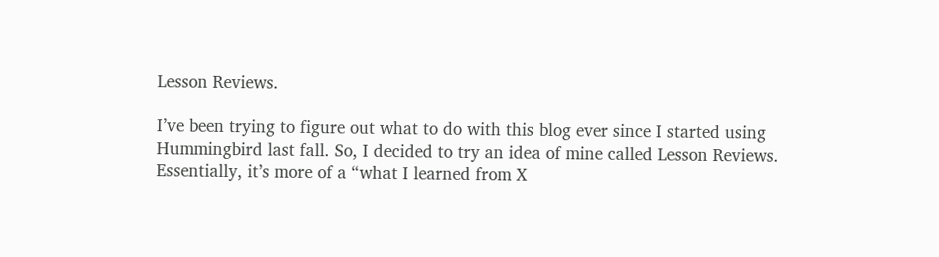Lesson Reviews.

I’ve been trying to figure out what to do with this blog ever since I started using Hummingbird last fall. So, I decided to try an idea of mine called Lesson Reviews. Essentially, it’s more of a “what I learned from X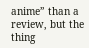anime” than a review, but the thing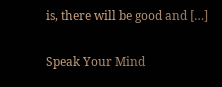is, there will be good and […]

Speak Your Mind